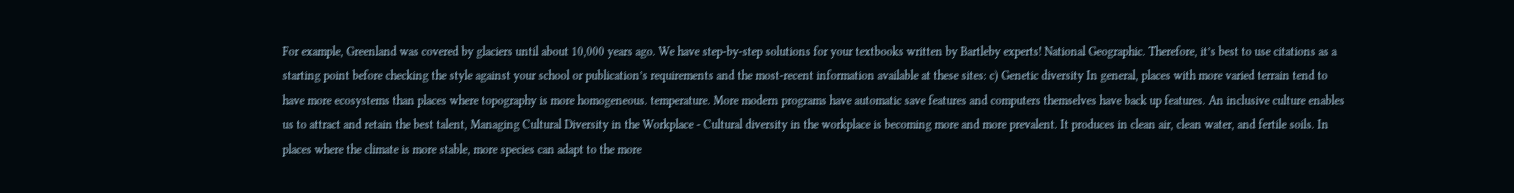For example, Greenland was covered by glaciers until about 10,000 years ago. We have step-by-step solutions for your textbooks written by Bartleby experts! National Geographic. Therefore, it’s best to use citations as a starting point before checking the style against your school or publication’s requirements and the most-recent information available at these sites: c) Genetic diversity In general, places with more varied terrain tend to have more ecosystems than places where topography is more homogeneous. temperature. More modern programs have automatic save features and computers themselves have back up features. An inclusive culture enables us to attract and retain the best talent, Managing Cultural Diversity in the Workplace - Cultural diversity in the workplace is becoming more and more prevalent. It produces in clean air, clean water, and fertile soils. In places where the climate is more stable, more species can adapt to the more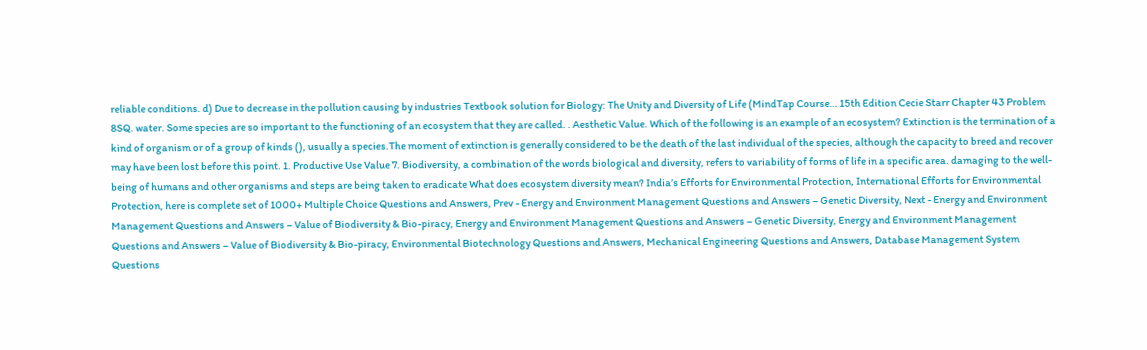reliable conditions. d) Due to decrease in the pollution causing by industries Textbook solution for Biology: The Unity and Diversity of Life (MindTap Course… 15th Edition Cecie Starr Chapter 43 Problem 8SQ. water. Some species are so important to the functioning of an ecosystem that they are called. . Aesthetic Value. Which of the following is an example of an ecosystem? Extinction is the termination of a kind of organism or of a group of kinds (), usually a species.The moment of extinction is generally considered to be the death of the last individual of the species, although the capacity to breed and recover may have been lost before this point. 1. Productive Use Value 7. Biodiversity, a combination of the words biological and diversity, refers to variability of forms of life in a specific area. damaging to the well-being of humans and other organisms and steps are being taken to eradicate What does ecosystem diversity mean? India’s Efforts for Environmental Protection, International Efforts for Environmental Protection, here is complete set of 1000+ Multiple Choice Questions and Answers, Prev - Energy and Environment Management Questions and Answers – Genetic Diversity, Next - Energy and Environment Management Questions and Answers – Value of Biodiversity & Bio-piracy, Energy and Environment Management Questions and Answers – Genetic Diversity, Energy and Environment Management Questions and Answers – Value of Biodiversity & Bio-piracy, Environmental Biotechnology Questions and Answers, Mechanical Engineering Questions and Answers, Database Management System Questions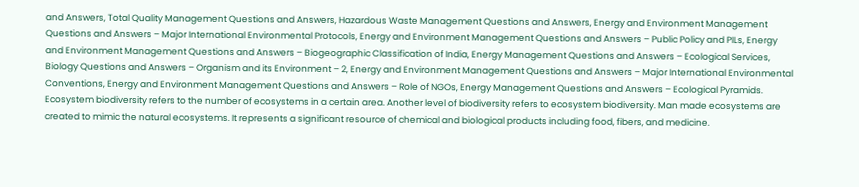and Answers, Total Quality Management Questions and Answers, Hazardous Waste Management Questions and Answers, Energy and Environment Management Questions and Answers – Major International Environmental Protocols, Energy and Environment Management Questions and Answers – Public Policy and PILs, Energy and Environment Management Questions and Answers – Biogeographic Classification of India, Energy Management Questions and Answers – Ecological Services, Biology Questions and Answers – Organism and its Environment – 2, Energy and Environment Management Questions and Answers – Major International Environmental Conventions, Energy and Environment Management Questions and Answers – Role of NGOs, Energy Management Questions and Answers – Ecological Pyramids. Ecosystem biodiversity refers to the number of ecosystems in a certain area. Another level of biodiversity refers to ecosystem biodiversity. Man made ecosystems are created to mimic the natural ecosystems. It represents a significant resource of chemical and biological products including food, fibers, and medicine.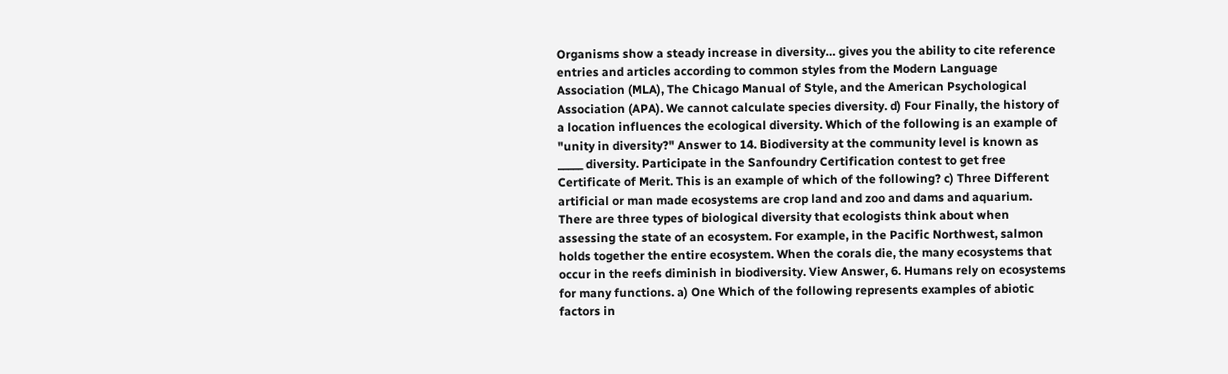Organisms show a steady increase in diversity… gives you the ability to cite reference entries and articles according to common styles from the Modern Language Association (MLA), The Chicago Manual of Style, and the American Psychological Association (APA). We cannot calculate species diversity. d) Four Finally, the history of a location influences the ecological diversity. Which of the following is an example of "unity in diversity?" Answer to 14. Biodiversity at the community level is known as _____ diversity. Participate in the Sanfoundry Certification contest to get free Certificate of Merit. This is an example of which of the following? c) Three Different artificial or man made ecosystems are crop land and zoo and dams and aquarium. There are three types of biological diversity that ecologists think about when assessing the state of an ecosystem. For example, in the Pacific Northwest, salmon holds together the entire ecosystem. When the corals die, the many ecosystems that occur in the reefs diminish in biodiversity. View Answer, 6. Humans rely on ecosystems for many functions. a) One Which of the following represents examples of abiotic factors in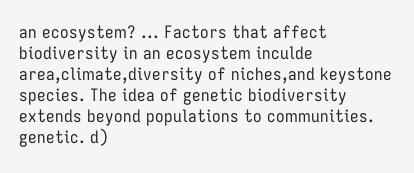an ecosystem? ... Factors that affect biodiversity in an ecosystem inculde area,climate,diversity of niches,and keystone species. The idea of genetic biodiversity extends beyond populations to communities. genetic. d)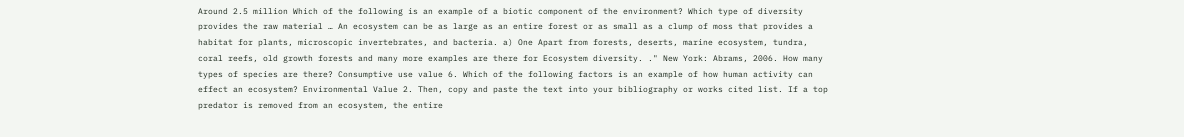Around 2.5 million Which of the following is an example of a biotic component of the environment? Which type of diversity provides the raw material … An ecosystem can be as large as an entire forest or as small as a clump of moss that provides a habitat for plants, microscopic invertebrates, and bacteria. a) One Apart from forests, deserts, marine ecosystem, tundra, coral reefs, old growth forests and many more examples are there for Ecosystem diversity. ." New York: Abrams, 2006. How many types of species are there? Consumptive use value 6. Which of the following factors is an example of how human activity can effect an ecosystem? Environmental Value 2. Then, copy and paste the text into your bibliography or works cited list. If a top predator is removed from an ecosystem, the entire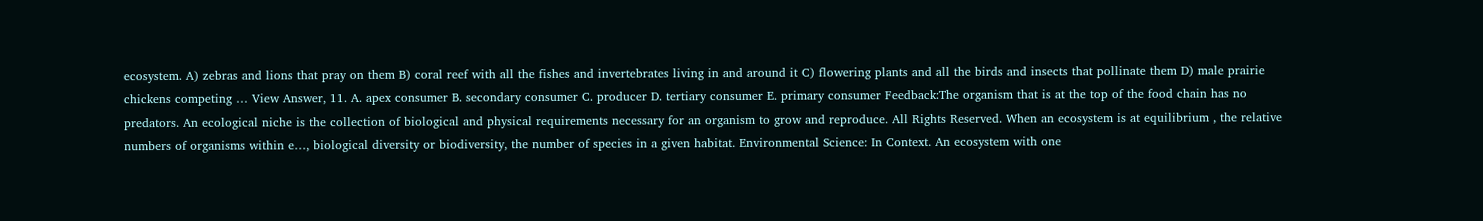ecosystem. A) zebras and lions that pray on them B) coral reef with all the fishes and invertebrates living in and around it C) flowering plants and all the birds and insects that pollinate them D) male prairie chickens competing … View Answer, 11. A. apex consumer B. secondary consumer C. producer D. tertiary consumer E. primary consumer Feedback:The organism that is at the top of the food chain has no predators. An ecological niche is the collection of biological and physical requirements necessary for an organism to grow and reproduce. All Rights Reserved. When an ecosystem is at equilibrium , the relative numbers of organisms within e…, biological diversity or biodiversity, the number of species in a given habitat. Environmental Science: In Context. An ecosystem with one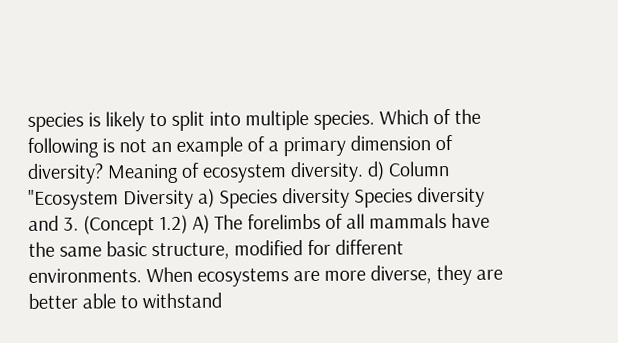species is likely to split into multiple species. Which of the following is not an example of a primary dimension of diversity? Meaning of ecosystem diversity. d) Column "Ecosystem Diversity a) Species diversity Species diversity and 3. (Concept 1.2) A) The forelimbs of all mammals have the same basic structure, modified for different environments. When ecosystems are more diverse, they are better able to withstand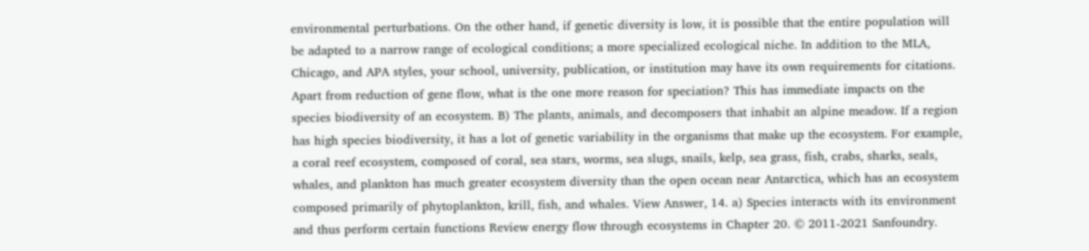environmental perturbations. On the other hand, if genetic diversity is low, it is possible that the entire population will be adapted to a narrow range of ecological conditions; a more specialized ecological niche. In addition to the MLA, Chicago, and APA styles, your school, university, publication, or institution may have its own requirements for citations. Apart from reduction of gene flow, what is the one more reason for speciation? This has immediate impacts on the species biodiversity of an ecosystem. B) The plants, animals, and decomposers that inhabit an alpine meadow. If a region has high species biodiversity, it has a lot of genetic variability in the organisms that make up the ecosystem. For example, a coral reef ecosystem, composed of coral, sea stars, worms, sea slugs, snails, kelp, sea grass, fish, crabs, sharks, seals, whales, and plankton has much greater ecosystem diversity than the open ocean near Antarctica, which has an ecosystem composed primarily of phytoplankton, krill, fish, and whales. View Answer, 14. a) Species interacts with its environment and thus perform certain functions Review energy flow through ecosystems in Chapter 20. © 2011-2021 Sanfoundry.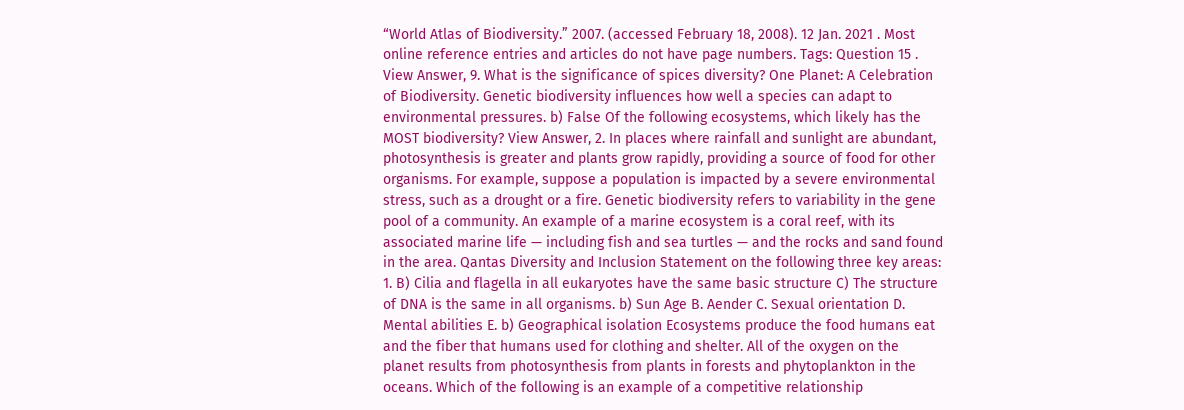“World Atlas of Biodiversity.” 2007. (accessed February 18, 2008). 12 Jan. 2021 . Most online reference entries and articles do not have page numbers. Tags: Question 15 . View Answer, 9. What is the significance of spices diversity? One Planet: A Celebration of Biodiversity. Genetic biodiversity influences how well a species can adapt to environmental pressures. b) False Of the following ecosystems, which likely has the MOST biodiversity? View Answer, 2. In places where rainfall and sunlight are abundant, photosynthesis is greater and plants grow rapidly, providing a source of food for other organisms. For example, suppose a population is impacted by a severe environmental stress, such as a drought or a fire. Genetic biodiversity refers to variability in the gene pool of a community. An example of a marine ecosystem is a coral reef, with its associated marine life — including fish and sea turtles — and the rocks and sand found in the area. Qantas Diversity and Inclusion Statement on the following three key areas: 1. B) Cilia and flagella in all eukaryotes have the same basic structure C) The structure of DNA is the same in all organisms. b) Sun Age B. Aender C. Sexual orientation D. Mental abilities E. b) Geographical isolation Ecosystems produce the food humans eat and the fiber that humans used for clothing and shelter. All of the oxygen on the planet results from photosynthesis from plants in forests and phytoplankton in the oceans. Which of the following is an example of a competitive relationship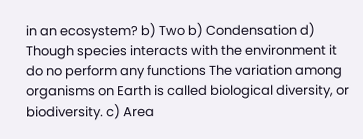in an ecosystem? b) Two b) Condensation d) Though species interacts with the environment it do no perform any functions The variation among organisms on Earth is called biological diversity, or biodiversity. c) Area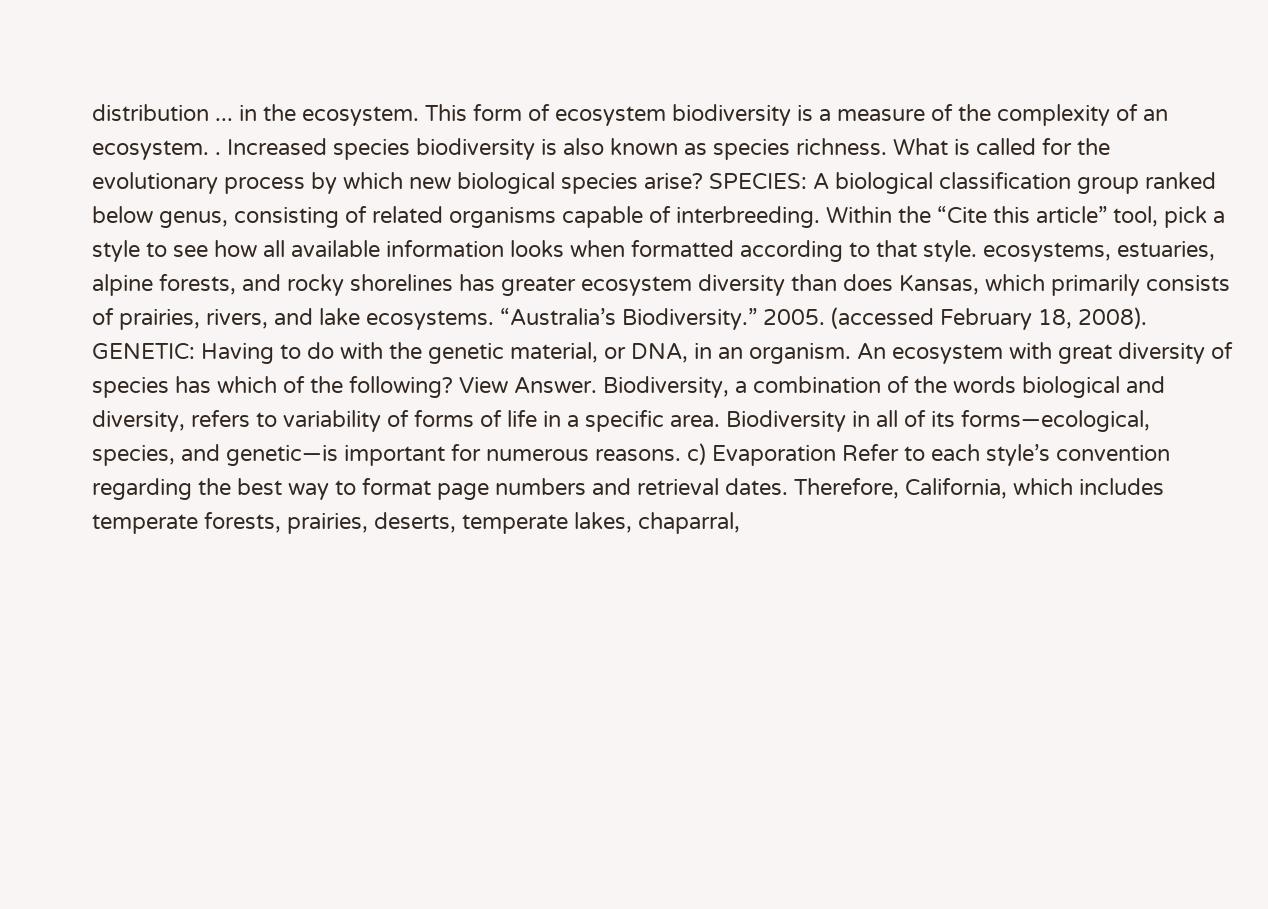distribution ... in the ecosystem. This form of ecosystem biodiversity is a measure of the complexity of an ecosystem. . Increased species biodiversity is also known as species richness. What is called for the evolutionary process by which new biological species arise? SPECIES: A biological classification group ranked below genus, consisting of related organisms capable of interbreeding. Within the “Cite this article” tool, pick a style to see how all available information looks when formatted according to that style. ecosystems, estuaries, alpine forests, and rocky shorelines has greater ecosystem diversity than does Kansas, which primarily consists of prairies, rivers, and lake ecosystems. “Australia’s Biodiversity.” 2005. (accessed February 18, 2008). GENETIC: Having to do with the genetic material, or DNA, in an organism. An ecosystem with great diversity of species has which of the following? View Answer. Biodiversity, a combination of the words biological and diversity, refers to variability of forms of life in a specific area. Biodiversity in all of its forms—ecological, species, and genetic—is important for numerous reasons. c) Evaporation Refer to each style’s convention regarding the best way to format page numbers and retrieval dates. Therefore, California, which includes temperate forests, prairies, deserts, temperate lakes, chaparral,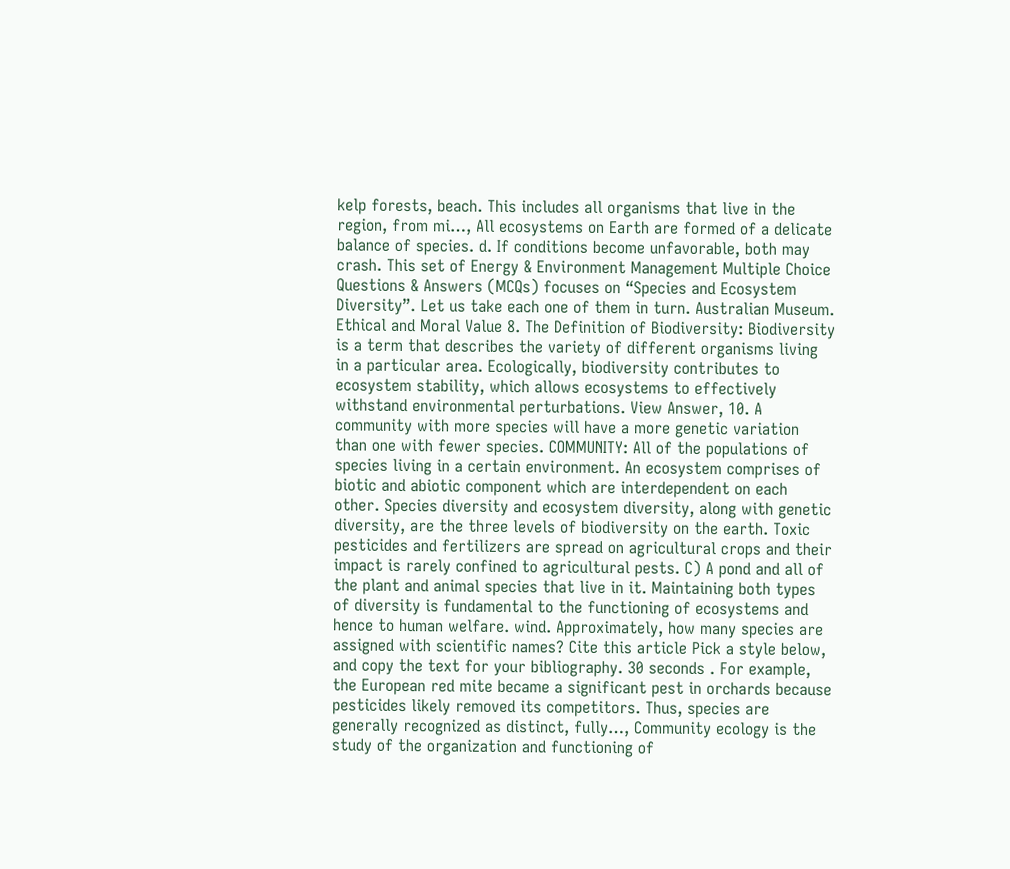kelp forests, beach. This includes all organisms that live in the region, from mi…, All ecosystems on Earth are formed of a delicate balance of species. d. If conditions become unfavorable, both may crash. This set of Energy & Environment Management Multiple Choice Questions & Answers (MCQs) focuses on “Species and Ecosystem Diversity”. Let us take each one of them in turn. Australian Museum. Ethical and Moral Value 8. The Definition of Biodiversity: Biodiversity is a term that describes the variety of different organisms living in a particular area. Ecologically, biodiversity contributes to ecosystem stability, which allows ecosystems to effectively withstand environmental perturbations. View Answer, 10. A community with more species will have a more genetic variation than one with fewer species. COMMUNITY: All of the populations of species living in a certain environment. An ecosystem comprises of biotic and abiotic component which are interdependent on each other. Species diversity and ecosystem diversity, along with genetic diversity, are the three levels of biodiversity on the earth. Toxic pesticides and fertilizers are spread on agricultural crops and their impact is rarely confined to agricultural pests. C) A pond and all of the plant and animal species that live in it. Maintaining both types of diversity is fundamental to the functioning of ecosystems and hence to human welfare. wind. Approximately, how many species are assigned with scientific names? Cite this article Pick a style below, and copy the text for your bibliography. 30 seconds . For example, the European red mite became a significant pest in orchards because pesticides likely removed its competitors. Thus, species are generally recognized as distinct, fully…, Community ecology is the study of the organization and functioning of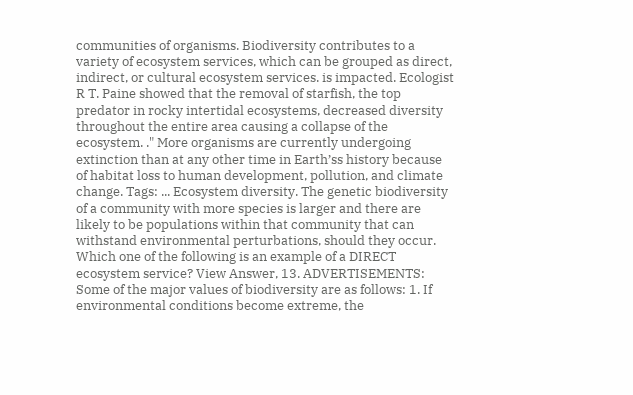communities of organisms. Biodiversity contributes to a variety of ecosystem services, which can be grouped as direct, indirect, or cultural ecosystem services. is impacted. Ecologist R T. Paine showed that the removal of starfish, the top predator in rocky intertidal ecosystems, decreased diversity throughout the entire area causing a collapse of the ecosystem. ." More organisms are currently undergoing extinction than at any other time in Earth’ss history because of habitat loss to human development, pollution, and climate change. Tags: ... Ecosystem diversity. The genetic biodiversity of a community with more species is larger and there are likely to be populations within that community that can withstand environmental perturbations, should they occur. Which one of the following is an example of a DIRECT ecosystem service? View Answer, 13. ADVERTISEMENTS: Some of the major values of biodiversity are as follows: 1. If environmental conditions become extreme, the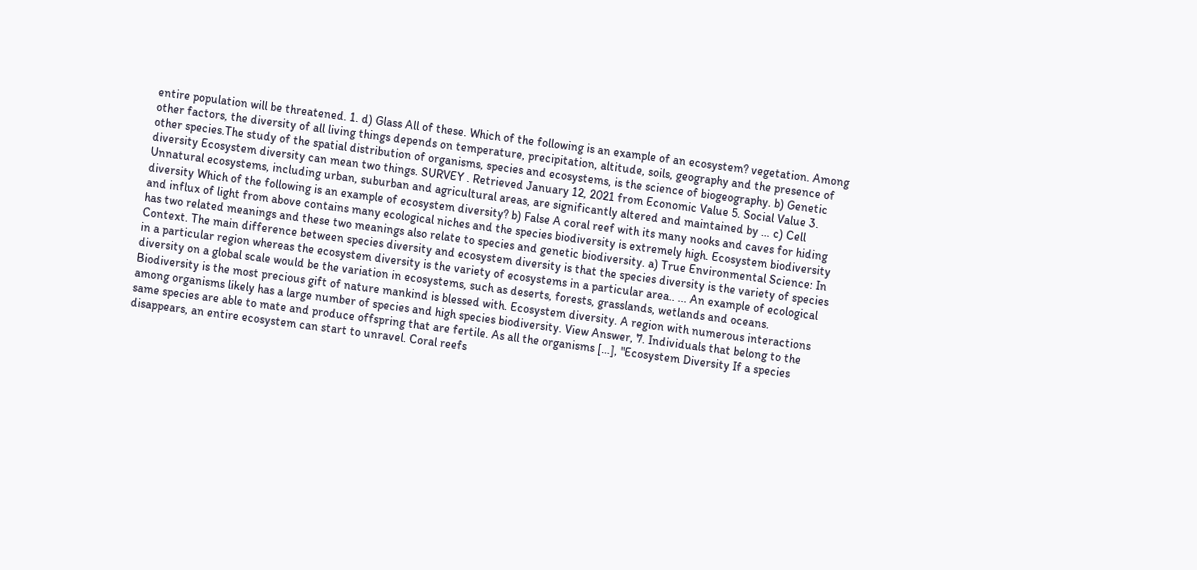entire population will be threatened. 1. d) Glass All of these. Which of the following is an example of an ecosystem? vegetation. Among other factors, the diversity of all living things depends on temperature, precipitation, altitude, soils, geography and the presence of other species.The study of the spatial distribution of organisms, species and ecosystems, is the science of biogeography. b) Genetic diversity Ecosystem diversity can mean two things. SURVEY . Retrieved January 12, 2021 from Economic Value 5. Social Value 3. Unnatural ecosystems, including urban, suburban and agricultural areas, are significantly altered and maintained by … c) Cell diversity Which of the following is an example of ecosystem diversity? b) False A coral reef with its many nooks and caves for hiding and influx of light from above contains many ecological niches and the species biodiversity is extremely high. Ecosystem biodiversity has two related meanings and these two meanings also relate to species and genetic biodiversity. a) True Environmental Science: In Context. The main difference between species diversity and ecosystem diversity is that the species diversity is the variety of species in a particular region whereas the ecosystem diversity is the variety of ecosystems in a particular area.. ... An example of ecological diversity on a global scale would be the variation in ecosystems, such as deserts, forests, grasslands, wetlands and oceans. Biodiversity is the most precious gift of nature mankind is blessed with. Ecosystem diversity. A region with numerous interactions among organisms likely has a large number of species and high species biodiversity. View Answer, 7. Individuals that belong to the same species are able to mate and produce offspring that are fertile. As all the organisms […], "Ecosystem Diversity If a species disappears, an entire ecosystem can start to unravel. Coral reefs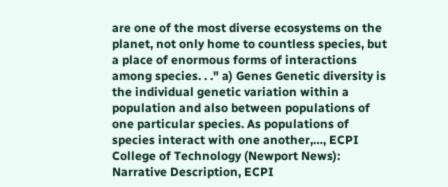are one of the most diverse ecosystems on the planet, not only home to countless species, but a place of enormous forms of interactions among species. . ." a) Genes Genetic diversity is the individual genetic variation within a population and also between populations of one particular species. As populations of species interact with one another,…, ECPI College of Technology (Newport News): Narrative Description, ECPI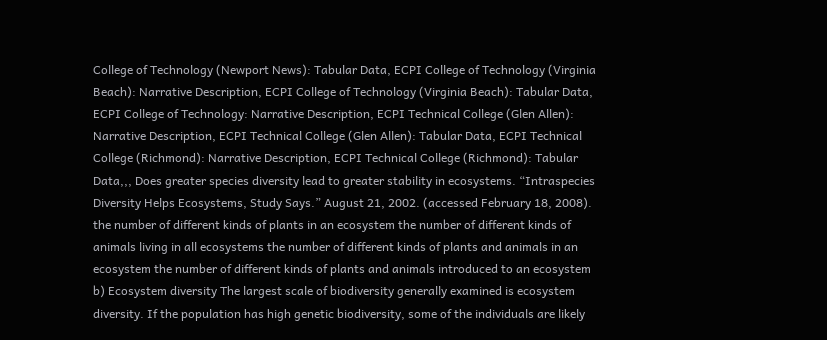College of Technology (Newport News): Tabular Data, ECPI College of Technology (Virginia Beach): Narrative Description, ECPI College of Technology (Virginia Beach): Tabular Data, ECPI College of Technology: Narrative Description, ECPI Technical College (Glen Allen): Narrative Description, ECPI Technical College (Glen Allen): Tabular Data, ECPI Technical College (Richmond): Narrative Description, ECPI Technical College (Richmond): Tabular Data,,, Does greater species diversity lead to greater stability in ecosystems. “Intraspecies Diversity Helps Ecosystems, Study Says.” August 21, 2002. (accessed February 18, 2008). the number of different kinds of plants in an ecosystem the number of different kinds of animals living in all ecosystems the number of different kinds of plants and animals in an ecosystem the number of different kinds of plants and animals introduced to an ecosystem b) Ecosystem diversity The largest scale of biodiversity generally examined is ecosystem diversity. If the population has high genetic biodiversity, some of the individuals are likely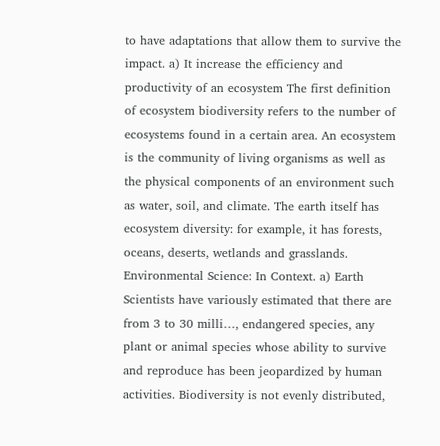to have adaptations that allow them to survive the impact. a) It increase the efficiency and productivity of an ecosystem The first definition of ecosystem biodiversity refers to the number of ecosystems found in a certain area. An ecosystem is the community of living organisms as well as the physical components of an environment such as water, soil, and climate. The earth itself has ecosystem diversity: for example, it has forests, oceans, deserts, wetlands and grasslands. Environmental Science: In Context. a) Earth Scientists have variously estimated that there are from 3 to 30 milli…, endangered species, any plant or animal species whose ability to survive and reproduce has been jeopardized by human activities. Biodiversity is not evenly distributed,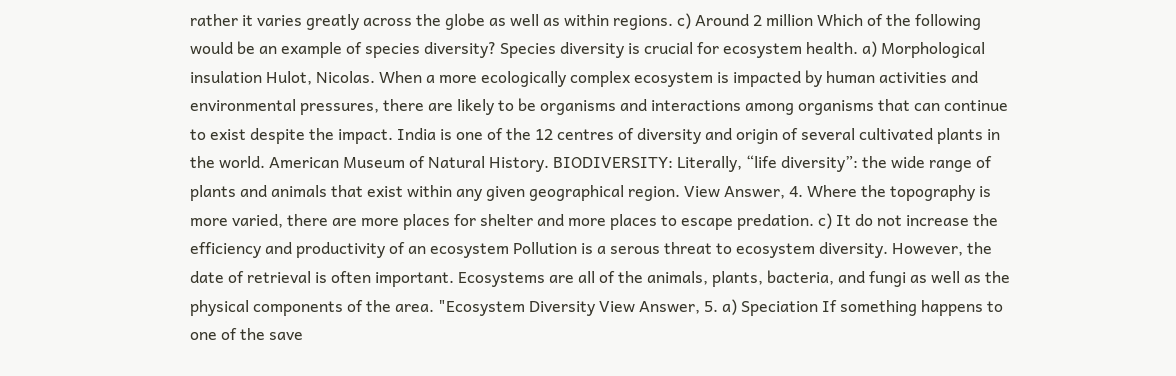rather it varies greatly across the globe as well as within regions. c) Around 2 million Which of the following would be an example of species diversity? Species diversity is crucial for ecosystem health. a) Morphological insulation Hulot, Nicolas. When a more ecologically complex ecosystem is impacted by human activities and environmental pressures, there are likely to be organisms and interactions among organisms that can continue to exist despite the impact. India is one of the 12 centres of diversity and origin of several cultivated plants in the world. American Museum of Natural History. BIODIVERSITY: Literally, “life diversity”: the wide range of plants and animals that exist within any given geographical region. View Answer, 4. Where the topography is more varied, there are more places for shelter and more places to escape predation. c) It do not increase the efficiency and productivity of an ecosystem Pollution is a serous threat to ecosystem diversity. However, the date of retrieval is often important. Ecosystems are all of the animals, plants, bacteria, and fungi as well as the physical components of the area. "Ecosystem Diversity View Answer, 5. a) Speciation If something happens to one of the save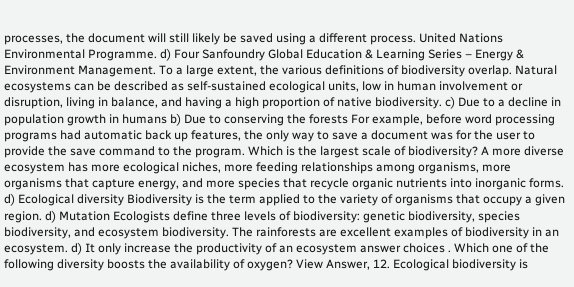processes, the document will still likely be saved using a different process. United Nations Environmental Programme. d) Four Sanfoundry Global Education & Learning Series – Energy & Environment Management. To a large extent, the various definitions of biodiversity overlap. Natural ecosystems can be described as self-sustained ecological units, low in human involvement or disruption, living in balance, and having a high proportion of native biodiversity. c) Due to a decline in population growth in humans b) Due to conserving the forests For example, before word processing programs had automatic back up features, the only way to save a document was for the user to provide the save command to the program. Which is the largest scale of biodiversity? A more diverse ecosystem has more ecological niches, more feeding relationships among organisms, more organisms that capture energy, and more species that recycle organic nutrients into inorganic forms. d) Ecological diversity Biodiversity is the term applied to the variety of organisms that occupy a given region. d) Mutation Ecologists define three levels of biodiversity: genetic biodiversity, species biodiversity, and ecosystem biodiversity. The rainforests are excellent examples of biodiversity in an ecosystem. d) It only increase the productivity of an ecosystem answer choices . Which one of the following diversity boosts the availability of oxygen? View Answer, 12. Ecological biodiversity is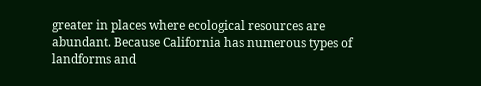greater in places where ecological resources are abundant. Because California has numerous types of landforms and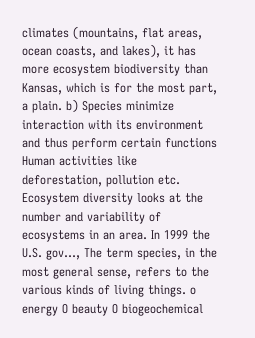climates (mountains, flat areas, ocean coasts, and lakes), it has more ecosystem biodiversity than Kansas, which is for the most part, a plain. b) Species minimize interaction with its environment and thus perform certain functions Human activities like deforestation, pollution etc. Ecosystem diversity looks at the number and variability of ecosystems in an area. In 1999 the U.S. gov…, The term species, in the most general sense, refers to the various kinds of living things. o energy O beauty O biogeochemical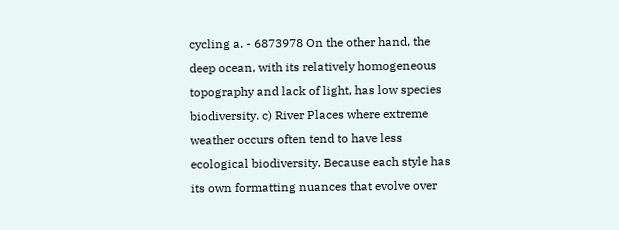cycling a. - 6873978 On the other hand, the deep ocean, with its relatively homogeneous topography and lack of light, has low species biodiversity. c) River Places where extreme weather occurs often tend to have less ecological biodiversity. Because each style has its own formatting nuances that evolve over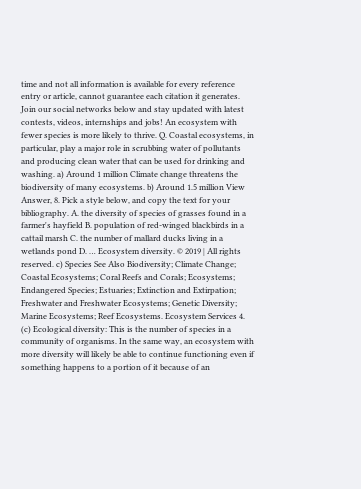time and not all information is available for every reference entry or article, cannot guarantee each citation it generates. Join our social networks below and stay updated with latest contests, videos, internships and jobs! An ecosystem with fewer species is more likely to thrive. Q. Coastal ecosystems, in particular, play a major role in scrubbing water of pollutants and producing clean water that can be used for drinking and washing. a) Around 1 million Climate change threatens the biodiversity of many ecosystems. b) Around 1.5 million View Answer, 8. Pick a style below, and copy the text for your bibliography. A. the diversity of species of grasses found in a farmer's hayfield B. population of red-winged blackbirds in a cattail marsh C. the number of mallard ducks living in a wetlands pond D. … Ecosystem diversity. © 2019 | All rights reserved. c) Species See Also Biodiversity; Climate Change; Coastal Ecosystems; Coral Reefs and Corals; Ecosystems; Endangered Species; Estuaries; Extinction and Extirpation; Freshwater and Freshwater Ecosystems; Genetic Diversity; Marine Ecosystems; Reef Ecosystems. Ecosystem Services 4. (c) Ecological diversity: This is the number of species in a community of organisms. In the same way, an ecosystem with more diversity will likely be able to continue functioning even if something happens to a portion of it because of an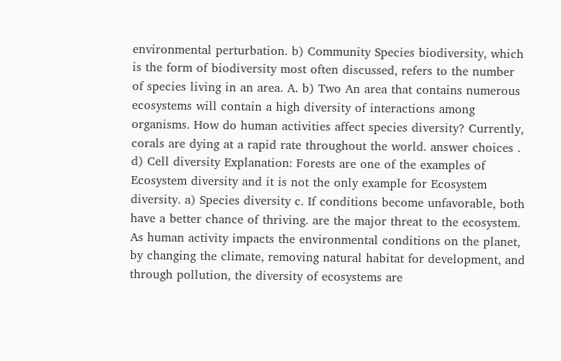environmental perturbation. b) Community Species biodiversity, which is the form of biodiversity most often discussed, refers to the number of species living in an area. A. b) Two An area that contains numerous ecosystems will contain a high diversity of interactions among organisms. How do human activities affect species diversity? Currently, corals are dying at a rapid rate throughout the world. answer choices . d) Cell diversity Explanation: Forests are one of the examples of Ecosystem diversity and it is not the only example for Ecosystem diversity. a) Species diversity c. If conditions become unfavorable, both have a better chance of thriving. are the major threat to the ecosystem. As human activity impacts the environmental conditions on the planet, by changing the climate, removing natural habitat for development, and through pollution, the diversity of ecosystems are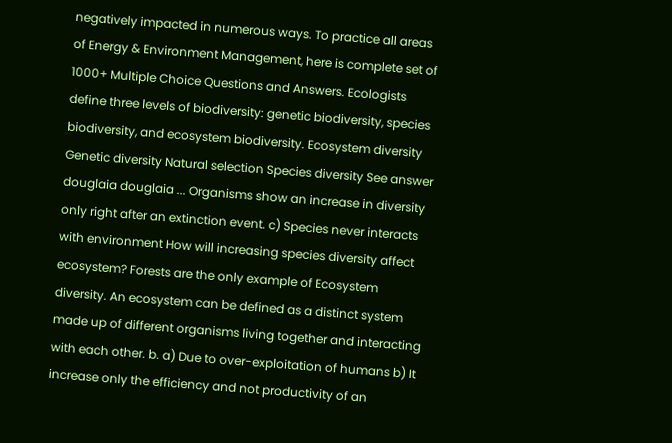negatively impacted in numerous ways. To practice all areas of Energy & Environment Management, here is complete set of 1000+ Multiple Choice Questions and Answers. Ecologists define three levels of biodiversity: genetic biodiversity, species biodiversity, and ecosystem biodiversity. Ecosystem diversity Genetic diversity Natural selection Species diversity See answer douglaia douglaia ... Organisms show an increase in diversity only right after an extinction event. c) Species never interacts with environment How will increasing species diversity affect ecosystem? Forests are the only example of Ecosystem diversity. An ecosystem can be defined as a distinct system made up of different organisms living together and interacting with each other. b. a) Due to over-exploitation of humans b) It increase only the efficiency and not productivity of an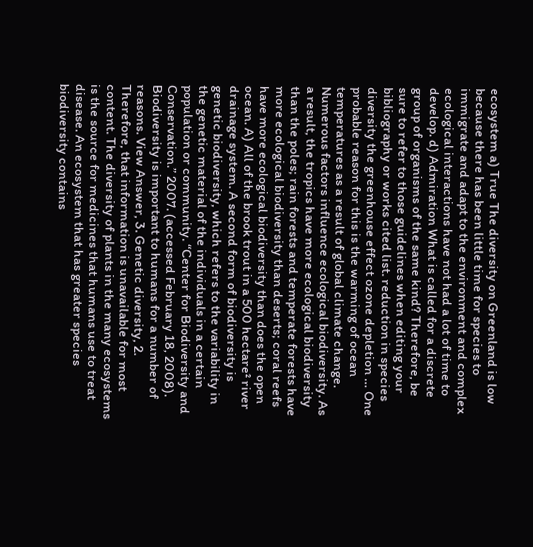ecosystem a) True The diversity on Greenland is low because there has been little time for species to immigrate and adapt to the environment and complex ecological interactions have not had a lot of time to develop. d) Admiration What is called for a discrete group of organisms of the same kind? Therefore, be sure to refer to those guidelines when editing your bibliography or works cited list. reduction in species diversity the greenhouse effect ozone depletion … One probable reason for this is the warming of ocean temperatures as a result of global climate change. Numerous factors influence ecological biodiversity. As a result, the tropics have more ecological biodiversity than the poles; rain forests and temperate forests have more ecological biodiversity than deserts; coral reefs have more ecological biodiversity than does the open ocean. A) All of the brook trout in a 500 hectare² river drainage system. A second form of biodiversity is genetic biodiversity, which refers to the variability in the genetic material of the individuals in a certain population or community. “Center for Biodiversity and Conservation.” 2007. (accessed February 18, 2008). Biodiversity is important to humans for a number of reasons. View Answer, 3. Genetic diversity, 2. Therefore, that information is unavailable for most content. The diversity of plants in the many ecosystems is the source for medicines that humans use to treat disease. An ecosystem that has greater species biodiversity contains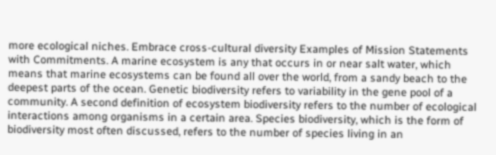more ecological niches. Embrace cross-cultural diversity Examples of Mission Statements with Commitments. A marine ecosystem is any that occurs in or near salt water, which means that marine ecosystems can be found all over the world, from a sandy beach to the deepest parts of the ocean. Genetic biodiversity refers to variability in the gene pool of a community. A second definition of ecosystem biodiversity refers to the number of ecological interactions among organisms in a certain area. Species biodiversity, which is the form of biodiversity most often discussed, refers to the number of species living in an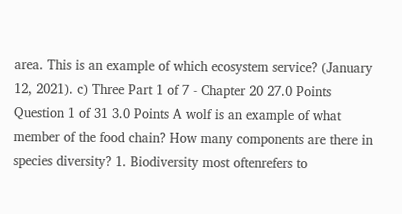area. This is an example of which ecosystem service? (January 12, 2021). c) Three Part 1 of 7 - Chapter 20 27.0 Points Question 1 of 31 3.0 Points A wolf is an example of what member of the food chain? How many components are there in species diversity? 1. Biodiversity most oftenrefers to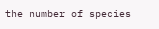the number of species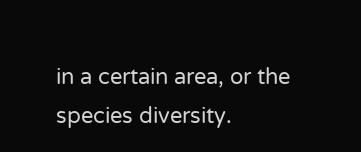in a certain area, or the species diversity.